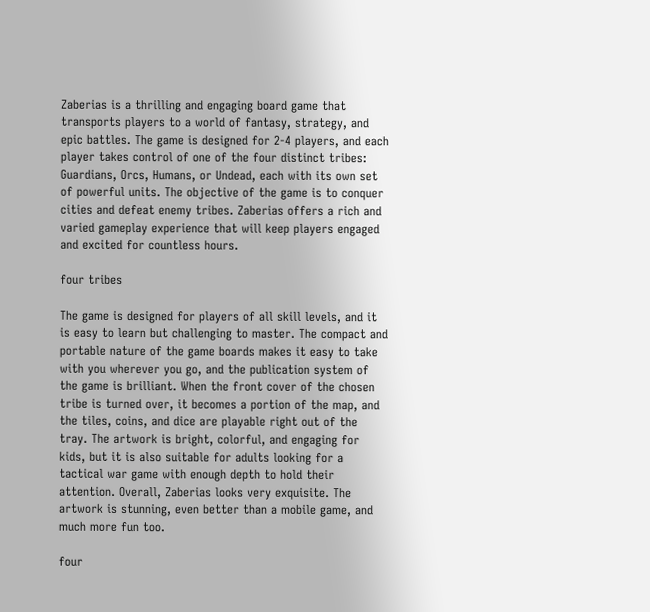Zaberias is a thrilling and engaging board game that transports players to a world of fantasy, strategy, and epic battles. The game is designed for 2-4 players, and each player takes control of one of the four distinct tribes: Guardians, Orcs, Humans, or Undead, each with its own set of powerful units. The objective of the game is to conquer cities and defeat enemy tribes. Zaberias offers a rich and varied gameplay experience that will keep players engaged and excited for countless hours.

four tribes

The game is designed for players of all skill levels, and it is easy to learn but challenging to master. The compact and portable nature of the game boards makes it easy to take with you wherever you go, and the publication system of the game is brilliant. When the front cover of the chosen tribe is turned over, it becomes a portion of the map, and the tiles, coins, and dice are playable right out of the tray. The artwork is bright, colorful, and engaging for kids, but it is also suitable for adults looking for a tactical war game with enough depth to hold their attention. Overall, Zaberias looks very exquisite. The artwork is stunning, even better than a mobile game, and much more fun too.

four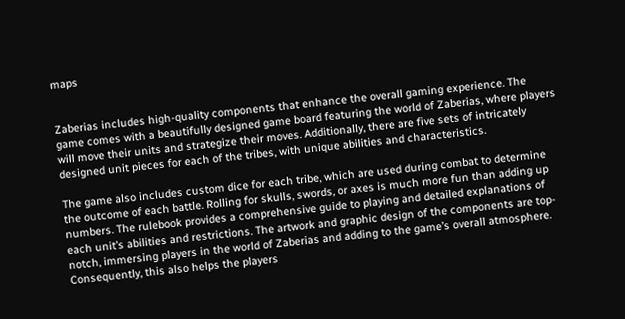maps


Zaberias includes high-quality components that enhance the overall gaming experience. The game comes with a beautifully designed game board featuring the world of Zaberias, where players will move their units and strategize their moves. Additionally, there are five sets of intricately designed unit pieces for each of the tribes, with unique abilities and characteristics.

The game also includes custom dice for each tribe, which are used during combat to determine the outcome of each battle. Rolling for skulls, swords, or axes is much more fun than adding up numbers. The rulebook provides a comprehensive guide to playing and detailed explanations of each unit’s abilities and restrictions. The artwork and graphic design of the components are top-notch, immersing players in the world of Zaberias and adding to the game’s overall atmosphere. Consequently, this also helps the players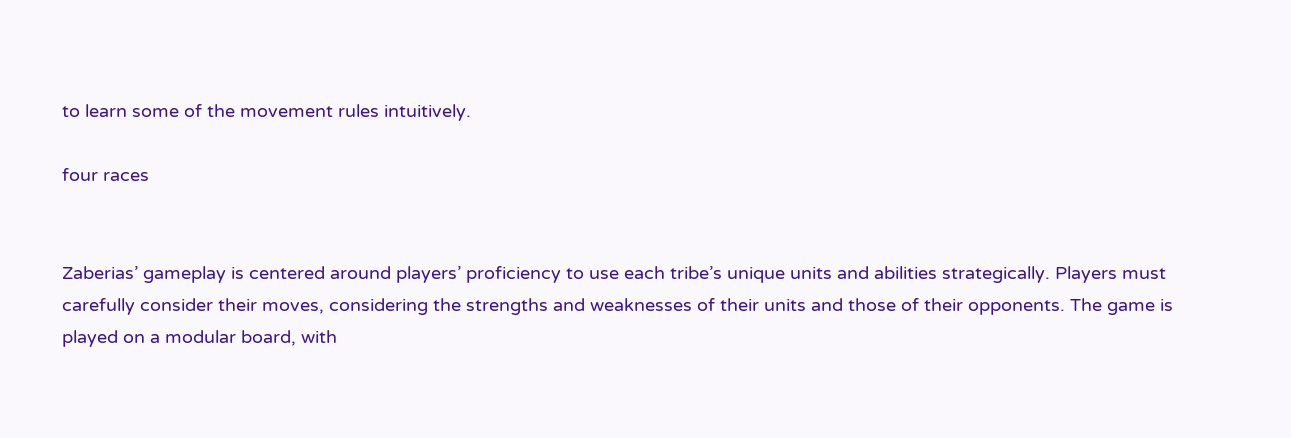to learn some of the movement rules intuitively.

four races


Zaberias’ gameplay is centered around players’ proficiency to use each tribe’s unique units and abilities strategically. Players must carefully consider their moves, considering the strengths and weaknesses of their units and those of their opponents. The game is played on a modular board, with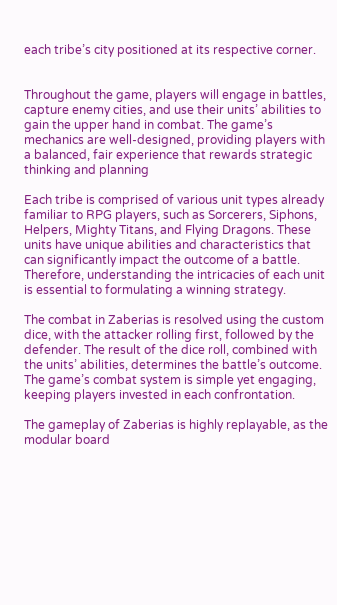each tribe’s city positioned at its respective corner.


Throughout the game, players will engage in battles, capture enemy cities, and use their units’ abilities to gain the upper hand in combat. The game’s mechanics are well-designed, providing players with a balanced, fair experience that rewards strategic thinking and planning

Each tribe is comprised of various unit types already familiar to RPG players, such as Sorcerers, Siphons, Helpers, Mighty Titans, and Flying Dragons. These units have unique abilities and characteristics that can significantly impact the outcome of a battle. Therefore, understanding the intricacies of each unit is essential to formulating a winning strategy.

The combat in Zaberias is resolved using the custom dice, with the attacker rolling first, followed by the defender. The result of the dice roll, combined with the units’ abilities, determines the battle’s outcome. The game’s combat system is simple yet engaging, keeping players invested in each confrontation.

The gameplay of Zaberias is highly replayable, as the modular board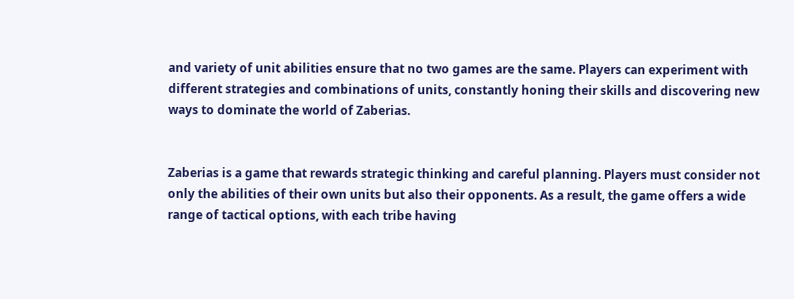and variety of unit abilities ensure that no two games are the same. Players can experiment with different strategies and combinations of units, constantly honing their skills and discovering new ways to dominate the world of Zaberias.


Zaberias is a game that rewards strategic thinking and careful planning. Players must consider not only the abilities of their own units but also their opponents. As a result, the game offers a wide range of tactical options, with each tribe having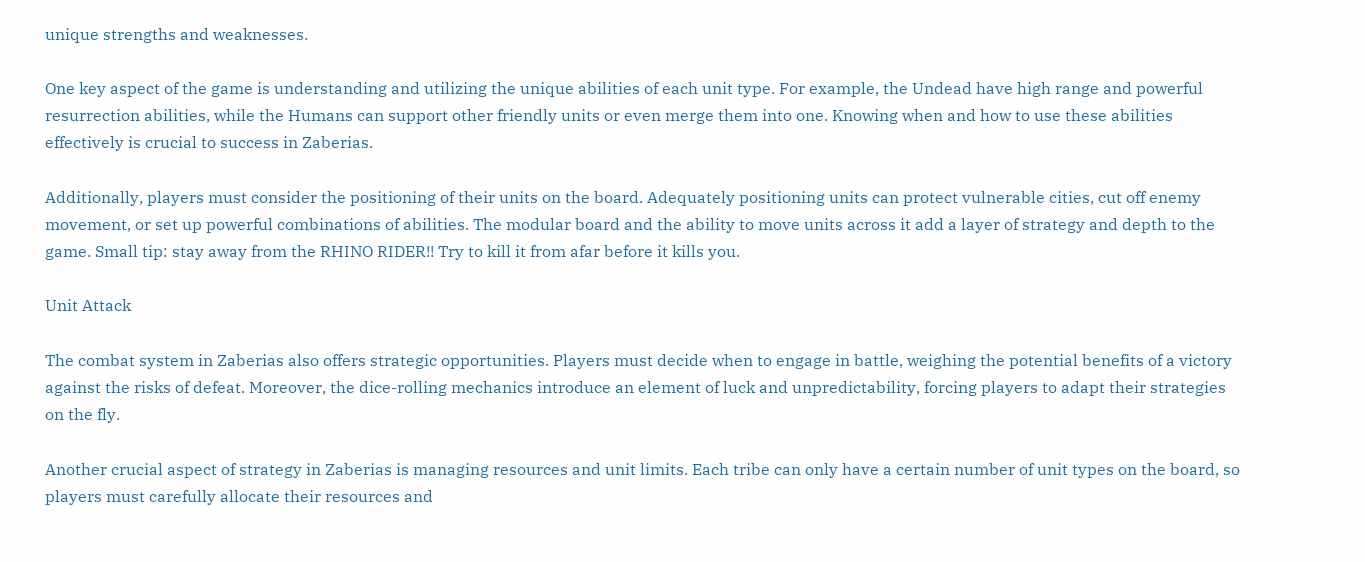unique strengths and weaknesses.

One key aspect of the game is understanding and utilizing the unique abilities of each unit type. For example, the Undead have high range and powerful resurrection abilities, while the Humans can support other friendly units or even merge them into one. Knowing when and how to use these abilities effectively is crucial to success in Zaberias.

Additionally, players must consider the positioning of their units on the board. Adequately positioning units can protect vulnerable cities, cut off enemy movement, or set up powerful combinations of abilities. The modular board and the ability to move units across it add a layer of strategy and depth to the game. Small tip: stay away from the RHINO RIDER!! Try to kill it from afar before it kills you.

Unit Attack

The combat system in Zaberias also offers strategic opportunities. Players must decide when to engage in battle, weighing the potential benefits of a victory against the risks of defeat. Moreover, the dice-rolling mechanics introduce an element of luck and unpredictability, forcing players to adapt their strategies on the fly.

Another crucial aspect of strategy in Zaberias is managing resources and unit limits. Each tribe can only have a certain number of unit types on the board, so players must carefully allocate their resources and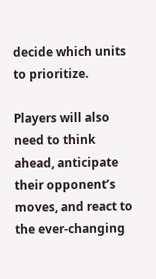decide which units to prioritize.

Players will also need to think ahead, anticipate their opponent’s moves, and react to the ever-changing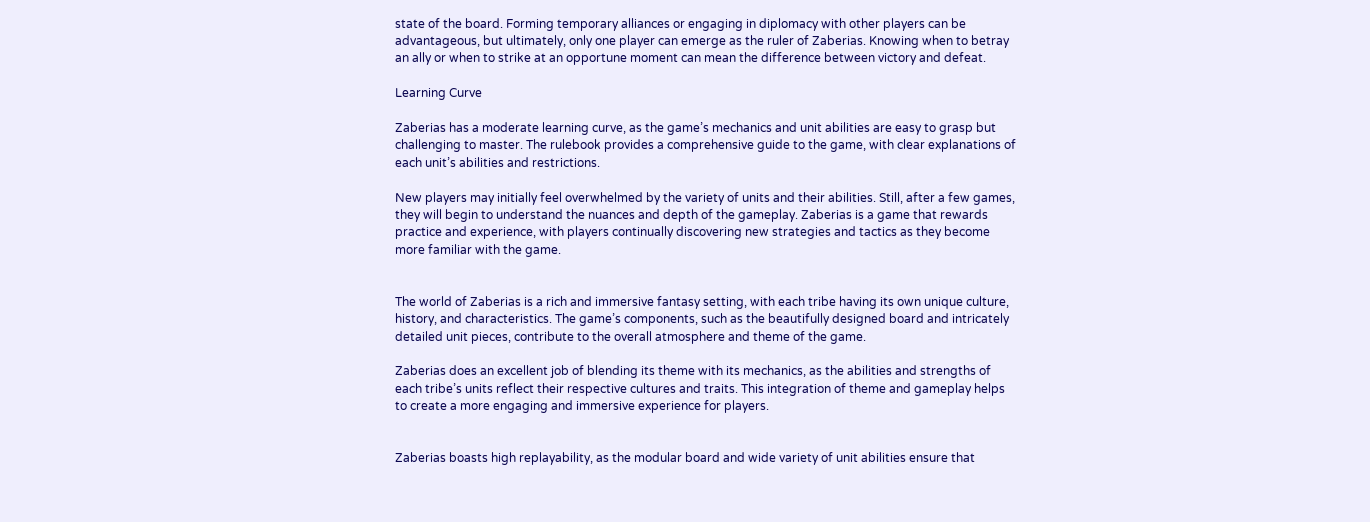state of the board. Forming temporary alliances or engaging in diplomacy with other players can be advantageous, but ultimately, only one player can emerge as the ruler of Zaberias. Knowing when to betray an ally or when to strike at an opportune moment can mean the difference between victory and defeat.

Learning Curve

Zaberias has a moderate learning curve, as the game’s mechanics and unit abilities are easy to grasp but challenging to master. The rulebook provides a comprehensive guide to the game, with clear explanations of each unit’s abilities and restrictions.

New players may initially feel overwhelmed by the variety of units and their abilities. Still, after a few games, they will begin to understand the nuances and depth of the gameplay. Zaberias is a game that rewards practice and experience, with players continually discovering new strategies and tactics as they become more familiar with the game.


The world of Zaberias is a rich and immersive fantasy setting, with each tribe having its own unique culture, history, and characteristics. The game’s components, such as the beautifully designed board and intricately detailed unit pieces, contribute to the overall atmosphere and theme of the game.

Zaberias does an excellent job of blending its theme with its mechanics, as the abilities and strengths of each tribe’s units reflect their respective cultures and traits. This integration of theme and gameplay helps to create a more engaging and immersive experience for players.


Zaberias boasts high replayability, as the modular board and wide variety of unit abilities ensure that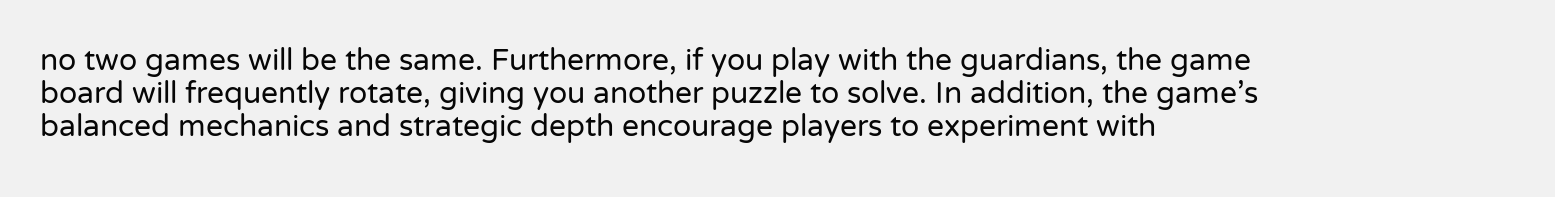no two games will be the same. Furthermore, if you play with the guardians, the game board will frequently rotate, giving you another puzzle to solve. In addition, the game’s balanced mechanics and strategic depth encourage players to experiment with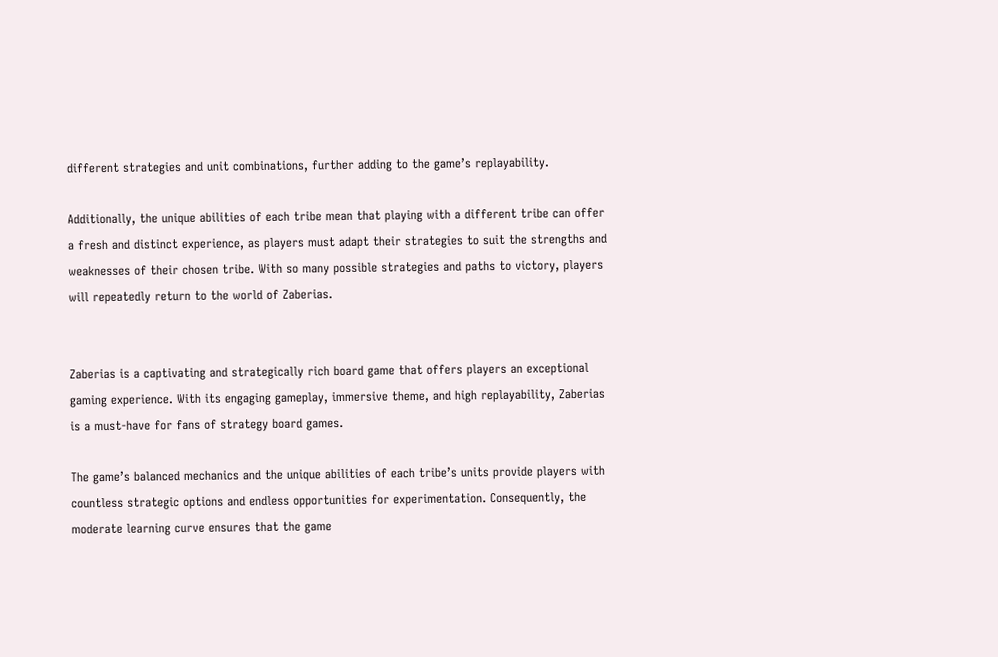different strategies and unit combinations, further adding to the game’s replayability.

Additionally, the unique abilities of each tribe mean that playing with a different tribe can offer a fresh and distinct experience, as players must adapt their strategies to suit the strengths and weaknesses of their chosen tribe. With so many possible strategies and paths to victory, players will repeatedly return to the world of Zaberias.


Zaberias is a captivating and strategically rich board game that offers players an exceptional gaming experience. With its engaging gameplay, immersive theme, and high replayability, Zaberias is a must-have for fans of strategy board games.

The game’s balanced mechanics and the unique abilities of each tribe’s units provide players with countless strategic options and endless opportunities for experimentation. Consequently, the moderate learning curve ensures that the game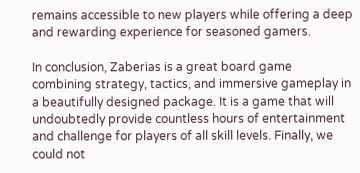remains accessible to new players while offering a deep and rewarding experience for seasoned gamers.

In conclusion, Zaberias is a great board game combining strategy, tactics, and immersive gameplay in a beautifully designed package. It is a game that will undoubtedly provide countless hours of entertainment and challenge for players of all skill levels. Finally, we could not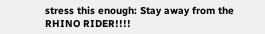stress this enough: Stay away from the RHINO RIDER!!!!